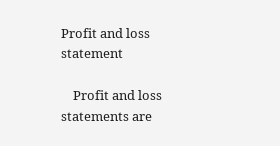Profit and loss statement

    Profit and loss statements are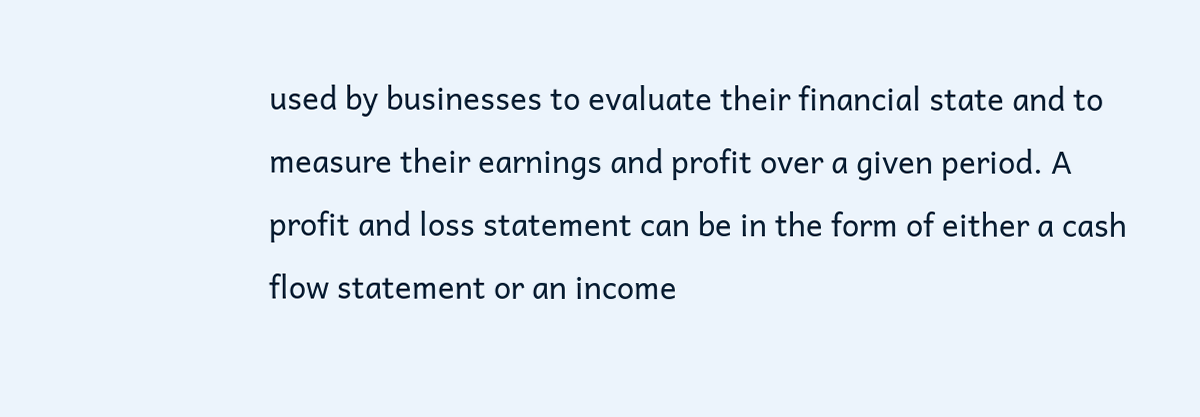used by businesses to evaluate their financial state and to measure their earnings and profit over a given period. A profit and loss statement can be in the form of either a cash flow statement or an income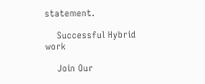statement.

    Successful Hybrid work

    Join Our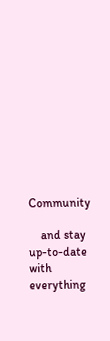Community

    and stay up-to-date with everything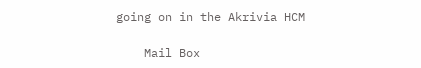going on in the Akrivia HCM

    Mail Box